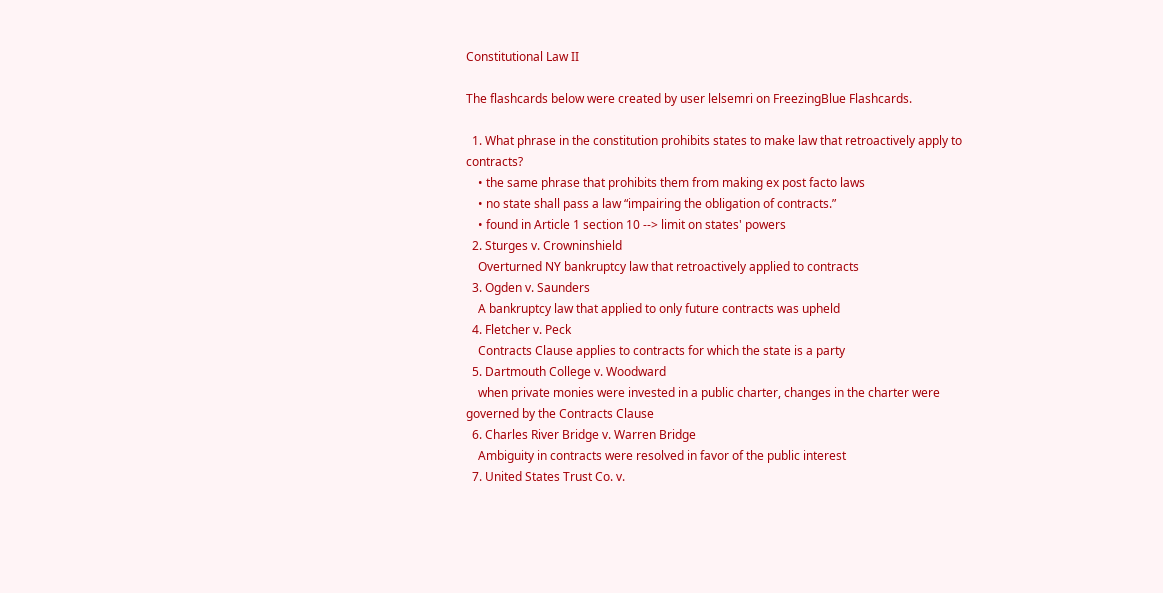Constitutional Law II

The flashcards below were created by user lelsemri on FreezingBlue Flashcards.

  1. What phrase in the constitution prohibits states to make law that retroactively apply to contracts?
    • the same phrase that prohibits them from making ex post facto laws
    • no state shall pass a law “impairing the obligation of contracts.”
    • found in Article 1 section 10 --> limit on states' powers
  2. Sturges v. Crowninshield
    Overturned NY bankruptcy law that retroactively applied to contracts
  3. Ogden v. Saunders
    A bankruptcy law that applied to only future contracts was upheld
  4. Fletcher v. Peck
    Contracts Clause applies to contracts for which the state is a party
  5. Dartmouth College v. Woodward
    when private monies were invested in a public charter, changes in the charter were governed by the Contracts Clause
  6. Charles River Bridge v. Warren Bridge
    Ambiguity in contracts were resolved in favor of the public interest
  7. United States Trust Co. v.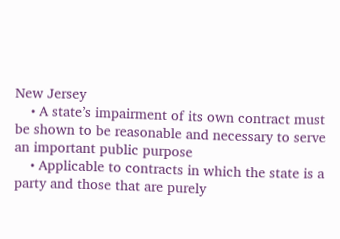New Jersey
    • A state’s impairment of its own contract must be shown to be reasonable and necessary to serve an important public purpose
    • Applicable to contracts in which the state is a party and those that are purely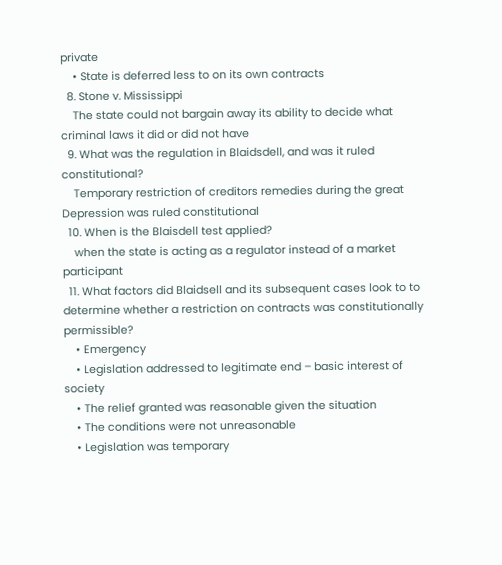private
    • State is deferred less to on its own contracts
  8. Stone v. Mississippi
    The state could not bargain away its ability to decide what criminal laws it did or did not have
  9. What was the regulation in Blaidsdell, and was it ruled constitutional?
    Temporary restriction of creditors remedies during the great Depression was ruled constitutional
  10. When is the Blaisdell test applied?
    when the state is acting as a regulator instead of a market participant
  11. What factors did Blaidsell and its subsequent cases look to to determine whether a restriction on contracts was constitutionally permissible?
    • Emergency
    • Legislation addressed to legitimate end – basic interest of society
    • The relief granted was reasonable given the situation
    • The conditions were not unreasonable
    • Legislation was temporary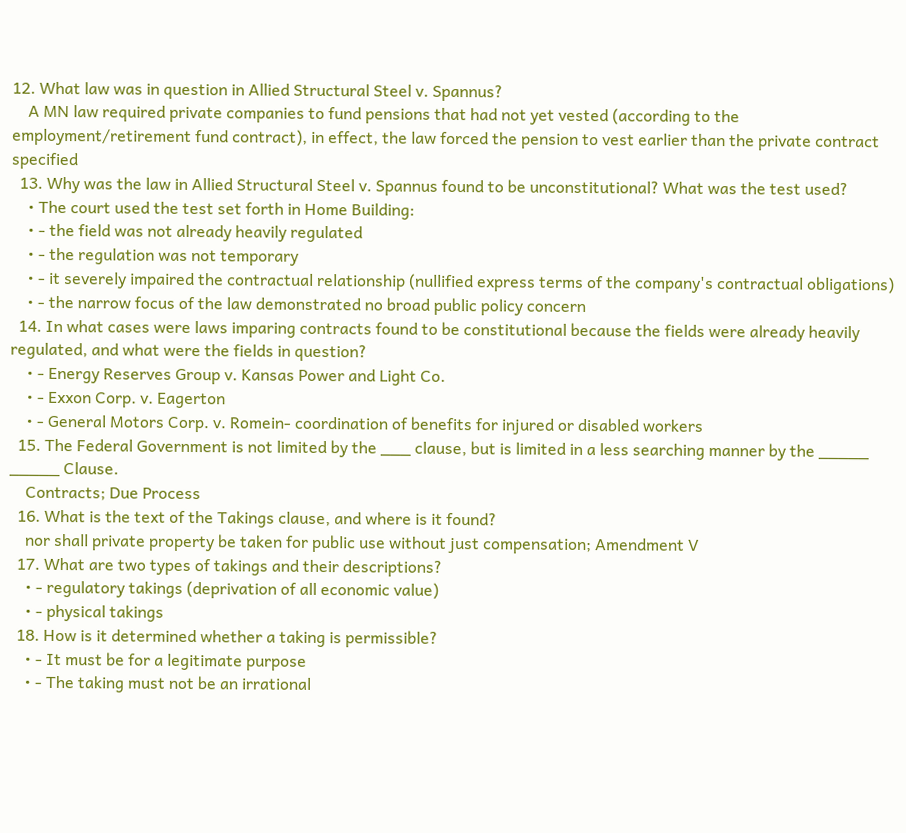12. What law was in question in Allied Structural Steel v. Spannus?
    A MN law required private companies to fund pensions that had not yet vested (according to the employment/retirement fund contract), in effect, the law forced the pension to vest earlier than the private contract specified
  13. Why was the law in Allied Structural Steel v. Spannus found to be unconstitutional? What was the test used?
    • The court used the test set forth in Home Building:
    • - the field was not already heavily regulated
    • - the regulation was not temporary
    • - it severely impaired the contractual relationship (nullified express terms of the company's contractual obligations)
    • - the narrow focus of the law demonstrated no broad public policy concern
  14. In what cases were laws imparing contracts found to be constitutional because the fields were already heavily regulated, and what were the fields in question?
    • - Energy Reserves Group v. Kansas Power and Light Co.
    • - Exxon Corp. v. Eagerton
    • - General Motors Corp. v. Romein- coordination of benefits for injured or disabled workers
  15. The Federal Government is not limited by the ___ clause, but is limited in a less searching manner by the _____ _____ Clause.
    Contracts; Due Process
  16. What is the text of the Takings clause, and where is it found?
    nor shall private property be taken for public use without just compensation; Amendment V
  17. What are two types of takings and their descriptions?
    • - regulatory takings (deprivation of all economic value)
    • - physical takings
  18. How is it determined whether a taking is permissible?
    • - It must be for a legitimate purpose
    • - The taking must not be an irrational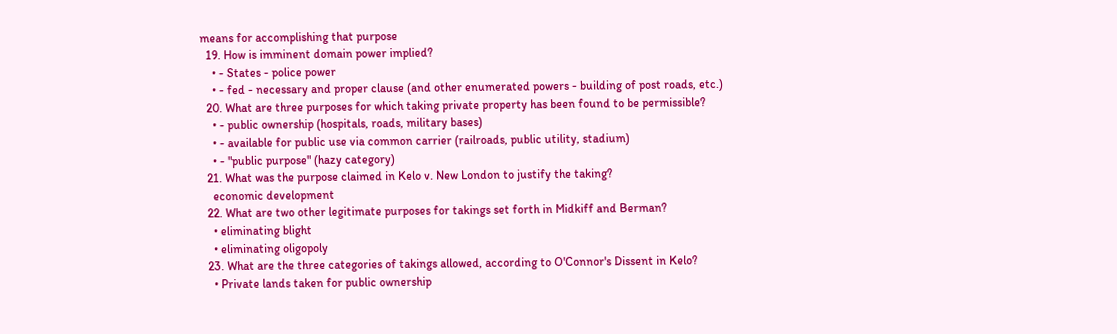means for accomplishing that purpose
  19. How is imminent domain power implied?
    • - States - police power
    • - fed - necessary and proper clause (and other enumerated powers - building of post roads, etc.)
  20. What are three purposes for which taking private property has been found to be permissible?
    • - public ownership (hospitals, roads, military bases)
    • - available for public use via common carrier (railroads, public utility, stadium)
    • - "public purpose" (hazy category)
  21. What was the purpose claimed in Kelo v. New London to justify the taking?
    economic development
  22. What are two other legitimate purposes for takings set forth in Midkiff and Berman?
    • eliminating blight
    • eliminating oligopoly
  23. What are the three categories of takings allowed, according to O'Connor's Dissent in Kelo?
    • Private lands taken for public ownership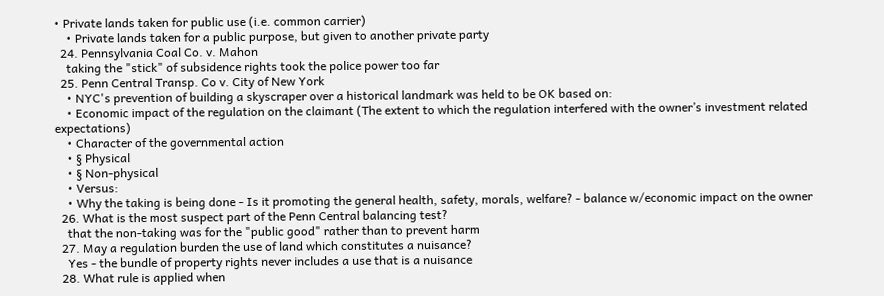• Private lands taken for public use (i.e. common carrier)
    • Private lands taken for a public purpose, but given to another private party
  24. Pennsylvania Coal Co. v. Mahon
    taking the "stick" of subsidence rights took the police power too far
  25. Penn Central Transp. Co v. City of New York
    • NYC's prevention of building a skyscraper over a historical landmark was held to be OK based on:
    • Economic impact of the regulation on the claimant (The extent to which the regulation interfered with the owner’s investment related expectations)
    • Character of the governmental action
    • § Physical
    • § Non-physical
    • Versus:
    • Why the taking is being done - Is it promoting the general health, safety, morals, welfare? - balance w/economic impact on the owner
  26. What is the most suspect part of the Penn Central balancing test?
    that the non-taking was for the "public good" rather than to prevent harm
  27. May a regulation burden the use of land which constitutes a nuisance?
    Yes - the bundle of property rights never includes a use that is a nuisance
  28. What rule is applied when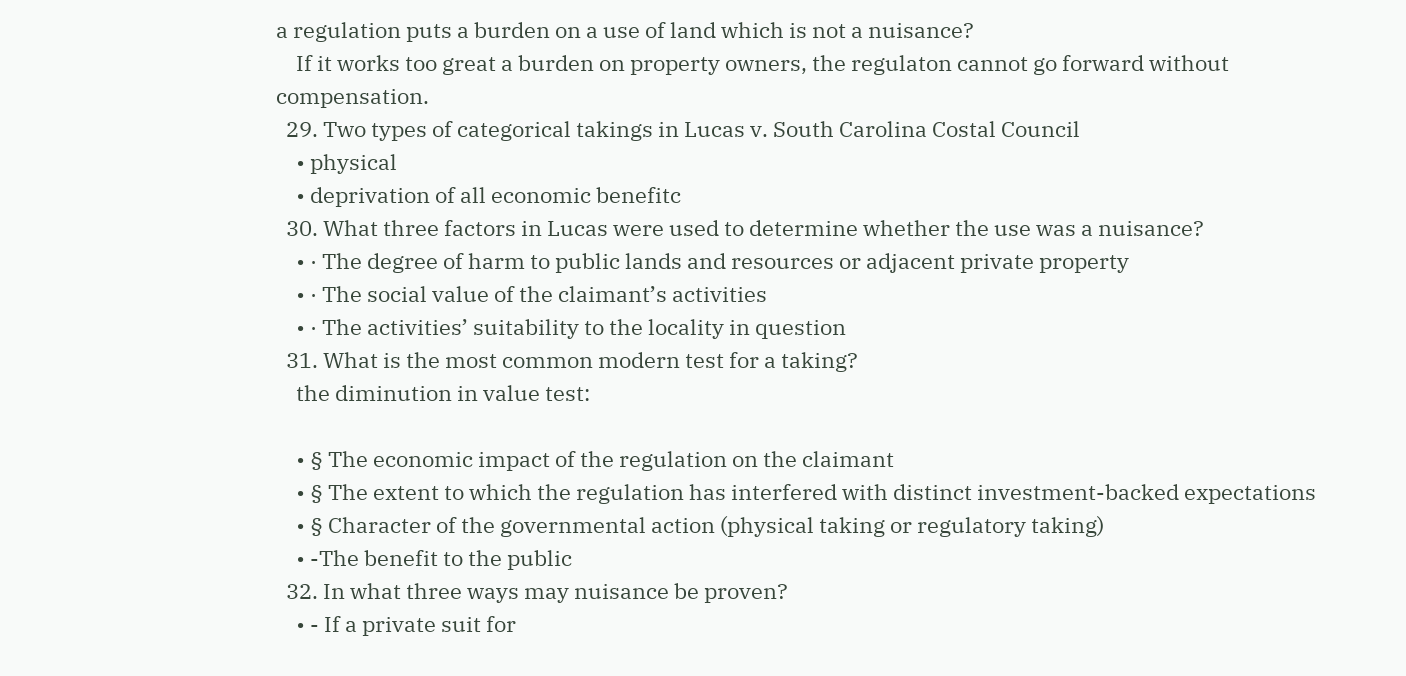a regulation puts a burden on a use of land which is not a nuisance?
    If it works too great a burden on property owners, the regulaton cannot go forward without compensation.
  29. Two types of categorical takings in Lucas v. South Carolina Costal Council
    • physical
    • deprivation of all economic benefitc
  30. What three factors in Lucas were used to determine whether the use was a nuisance?
    • · The degree of harm to public lands and resources or adjacent private property
    • · The social value of the claimant’s activities
    • · The activities’ suitability to the locality in question
  31. What is the most common modern test for a taking?
    the diminution in value test:

    • § The economic impact of the regulation on the claimant
    • § The extent to which the regulation has interfered with distinct investment-backed expectations
    • § Character of the governmental action (physical taking or regulatory taking)
    • -The benefit to the public
  32. In what three ways may nuisance be proven?
    • - If a private suit for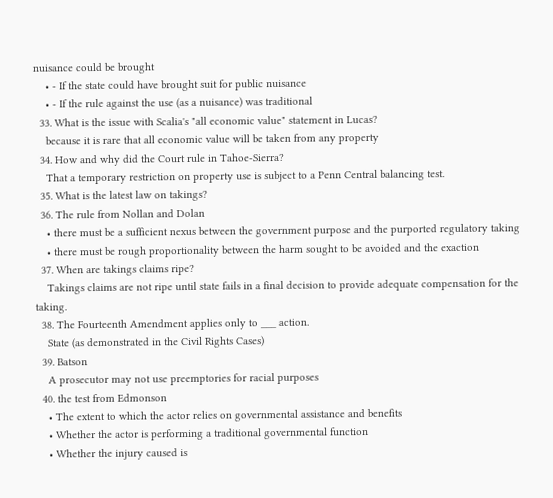nuisance could be brought
    • - If the state could have brought suit for public nuisance
    • - If the rule against the use (as a nuisance) was traditional
  33. What is the issue with Scalia's "all economic value" statement in Lucas?
    because it is rare that all economic value will be taken from any property
  34. How and why did the Court rule in Tahoe-Sierra?
    That a temporary restriction on property use is subject to a Penn Central balancing test.
  35. What is the latest law on takings?
  36. The rule from Nollan and Dolan
    • there must be a sufficient nexus between the government purpose and the purported regulatory taking
    • there must be rough proportionality between the harm sought to be avoided and the exaction
  37. When are takings claims ripe?
    Takings claims are not ripe until state fails in a final decision to provide adequate compensation for the taking.
  38. The Fourteenth Amendment applies only to ___ action.
    State (as demonstrated in the Civil Rights Cases)
  39. Batson
    A prosecutor may not use preemptories for racial purposes
  40. the test from Edmonson
    • The extent to which the actor relies on governmental assistance and benefits
    • Whether the actor is performing a traditional governmental function
    • Whether the injury caused is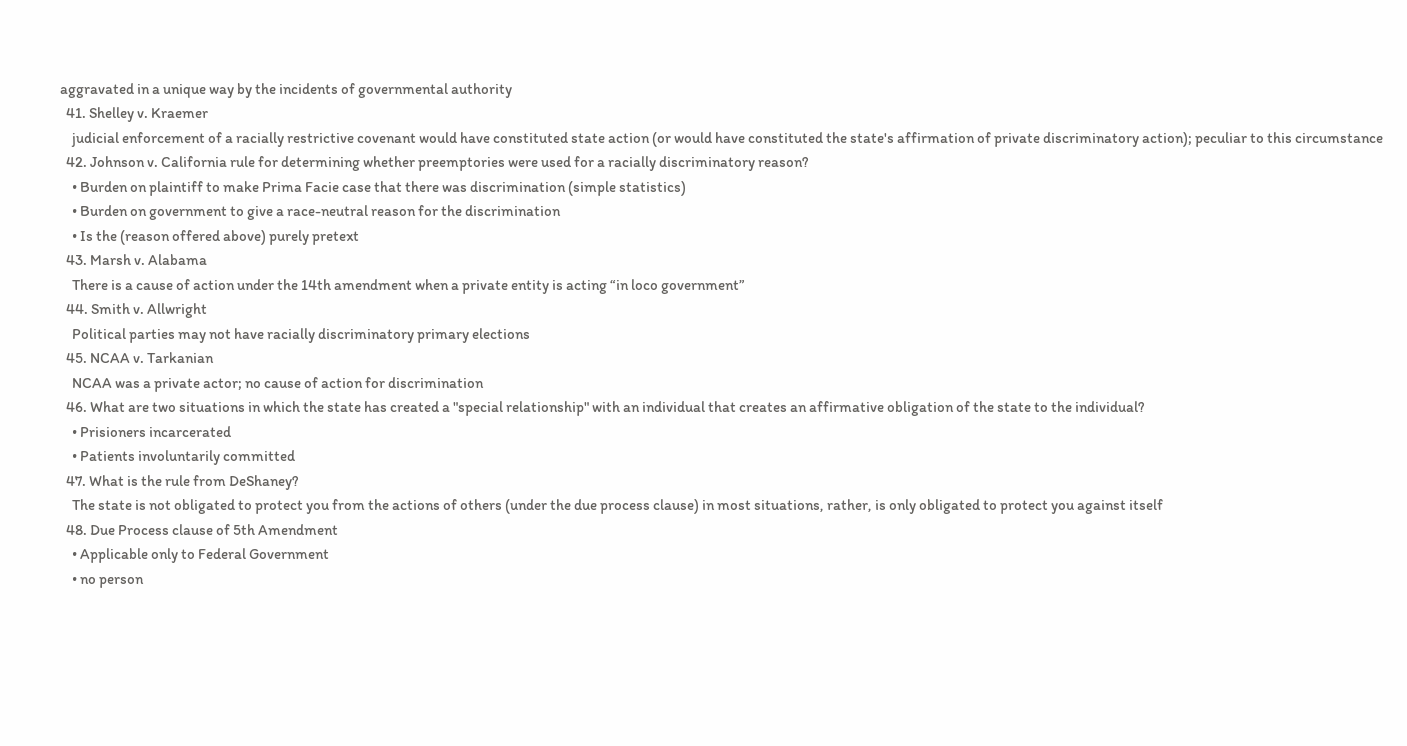aggravated in a unique way by the incidents of governmental authority
  41. Shelley v. Kraemer
    judicial enforcement of a racially restrictive covenant would have constituted state action (or would have constituted the state's affirmation of private discriminatory action); peculiar to this circumstance
  42. Johnson v. California rule for determining whether preemptories were used for a racially discriminatory reason?
    • Burden on plaintiff to make Prima Facie case that there was discrimination (simple statistics)
    • Burden on government to give a race-neutral reason for the discrimination
    • Is the (reason offered above) purely pretext
  43. Marsh v. Alabama
    There is a cause of action under the 14th amendment when a private entity is acting “in loco government”
  44. Smith v. Allwright
    Political parties may not have racially discriminatory primary elections
  45. NCAA v. Tarkanian
    NCAA was a private actor; no cause of action for discrimination
  46. What are two situations in which the state has created a "special relationship" with an individual that creates an affirmative obligation of the state to the individual?
    • Prisioners incarcerated
    • Patients involuntarily committed
  47. What is the rule from DeShaney?
    The state is not obligated to protect you from the actions of others (under the due process clause) in most situations, rather, is only obligated to protect you against itself
  48. Due Process clause of 5th Amendment
    • Applicable only to Federal Government
    • no person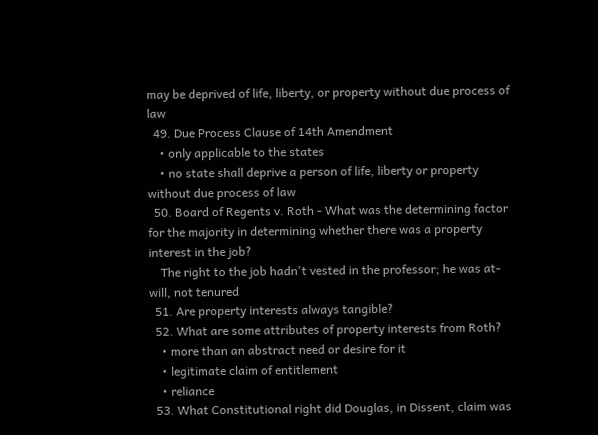may be deprived of life, liberty, or property without due process of law
  49. Due Process Clause of 14th Amendment
    • only applicable to the states
    • no state shall deprive a person of life, liberty or property without due process of law
  50. Board of Regents v. Roth - What was the determining factor for the majority in determining whether there was a property interest in the job?
    The right to the job hadn't vested in the professor; he was at-will, not tenured
  51. Are property interests always tangible?
  52. What are some attributes of property interests from Roth?
    • more than an abstract need or desire for it
    • legitimate claim of entitlement
    • reliance
  53. What Constitutional right did Douglas, in Dissent, claim was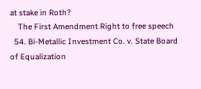at stake in Roth?
    The First Amendment Right to free speech
  54. Bi-Metallic Investment Co. v. State Board of Equalization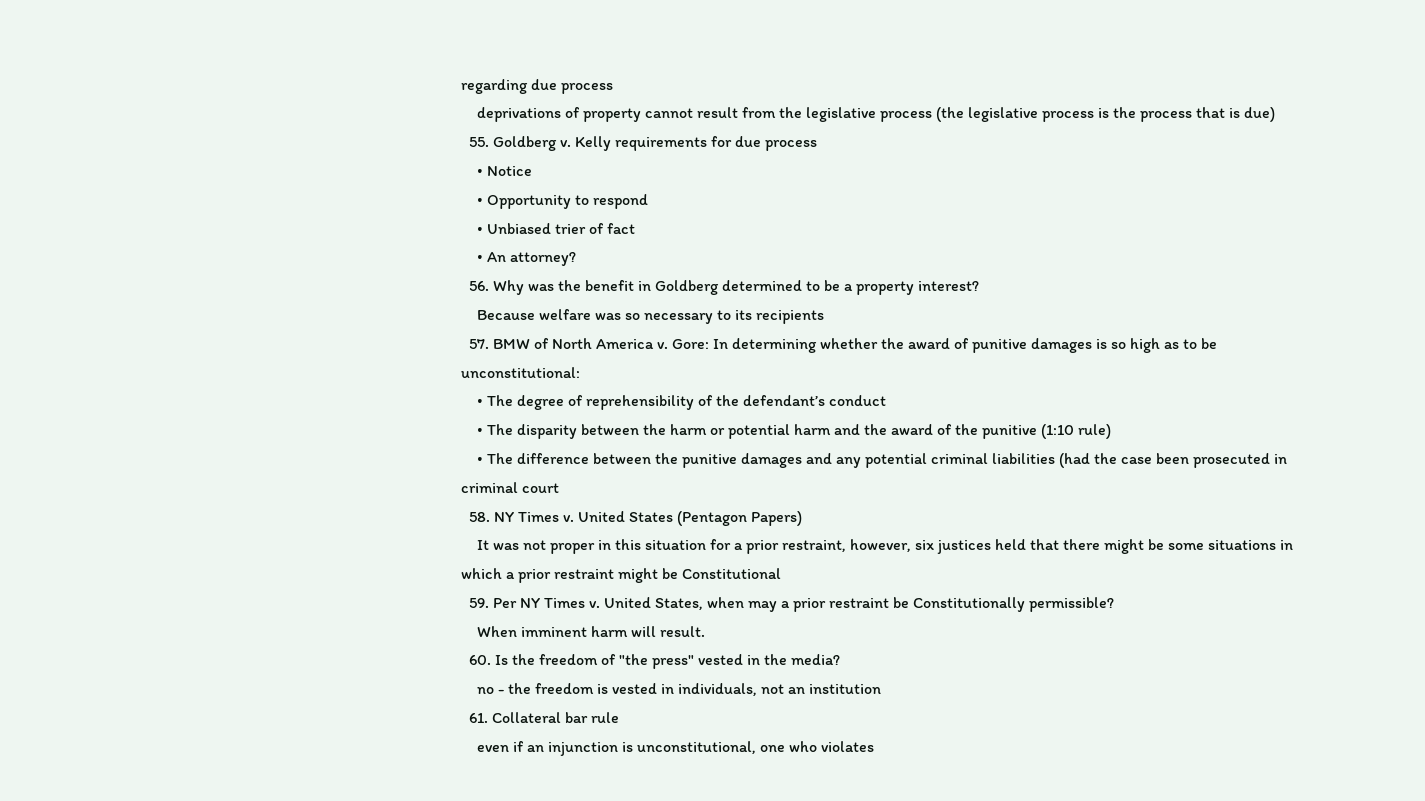regarding due process
    deprivations of property cannot result from the legislative process (the legislative process is the process that is due)
  55. Goldberg v. Kelly requirements for due process
    • Notice
    • Opportunity to respond
    • Unbiased trier of fact
    • An attorney?
  56. Why was the benefit in Goldberg determined to be a property interest?
    Because welfare was so necessary to its recipients
  57. BMW of North America v. Gore: In determining whether the award of punitive damages is so high as to be unconstitutional:
    • The degree of reprehensibility of the defendant’s conduct
    • The disparity between the harm or potential harm and the award of the punitive (1:10 rule)
    • The difference between the punitive damages and any potential criminal liabilities (had the case been prosecuted in criminal court
  58. NY Times v. United States (Pentagon Papers)
    It was not proper in this situation for a prior restraint, however, six justices held that there might be some situations in which a prior restraint might be Constitutional
  59. Per NY Times v. United States, when may a prior restraint be Constitutionally permissible?
    When imminent harm will result.
  60. Is the freedom of "the press" vested in the media?
    no - the freedom is vested in individuals, not an institution
  61. Collateral bar rule
    even if an injunction is unconstitutional, one who violates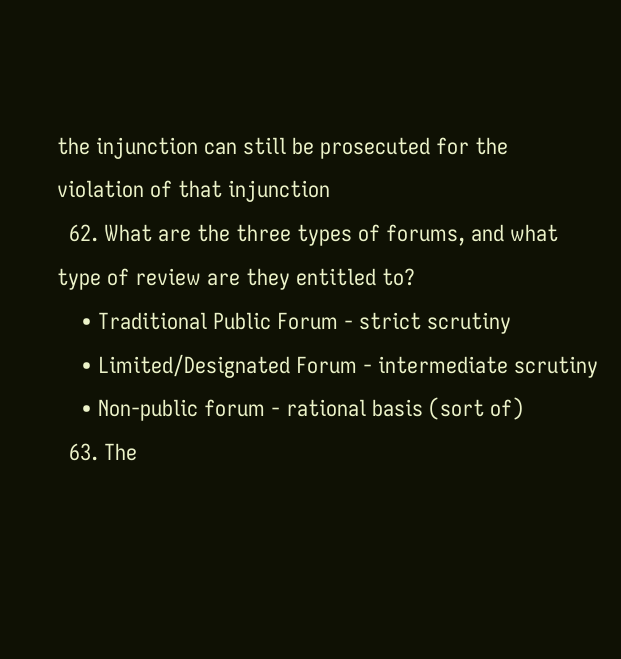the injunction can still be prosecuted for the violation of that injunction
  62. What are the three types of forums, and what type of review are they entitled to?
    • Traditional Public Forum - strict scrutiny
    • Limited/Designated Forum - intermediate scrutiny
    • Non-public forum - rational basis (sort of)
  63. The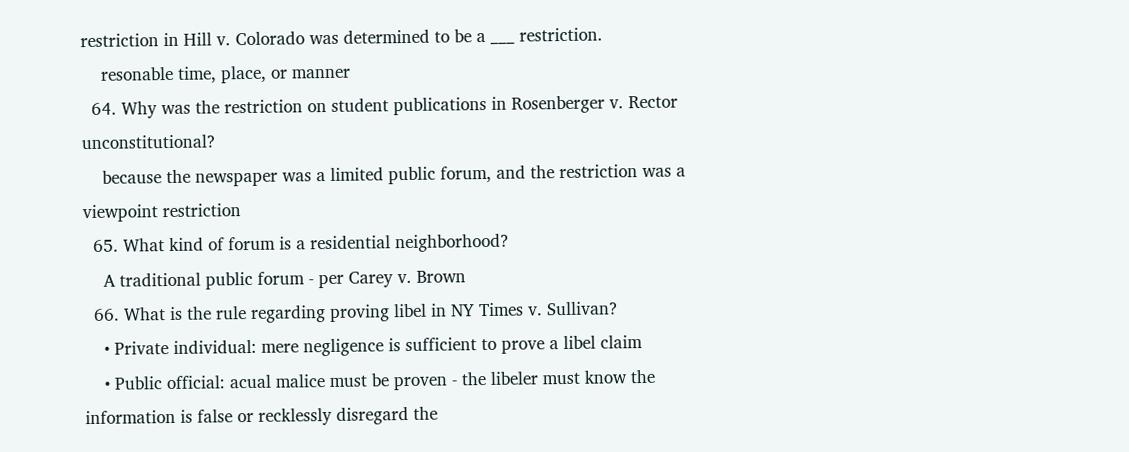restriction in Hill v. Colorado was determined to be a ___ restriction.
    resonable time, place, or manner
  64. Why was the restriction on student publications in Rosenberger v. Rector unconstitutional?
    because the newspaper was a limited public forum, and the restriction was a viewpoint restriction
  65. What kind of forum is a residential neighborhood?
    A traditional public forum - per Carey v. Brown
  66. What is the rule regarding proving libel in NY Times v. Sullivan?
    • Private individual: mere negligence is sufficient to prove a libel claim
    • Public official: acual malice must be proven - the libeler must know the information is false or recklessly disregard the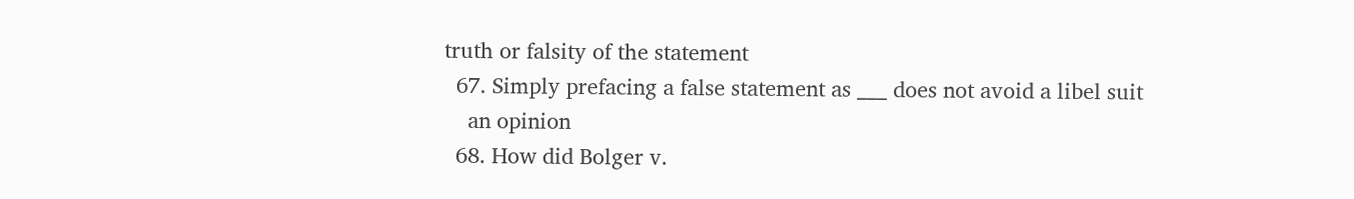truth or falsity of the statement
  67. Simply prefacing a false statement as ___ does not avoid a libel suit
    an opinion
  68. How did Bolger v.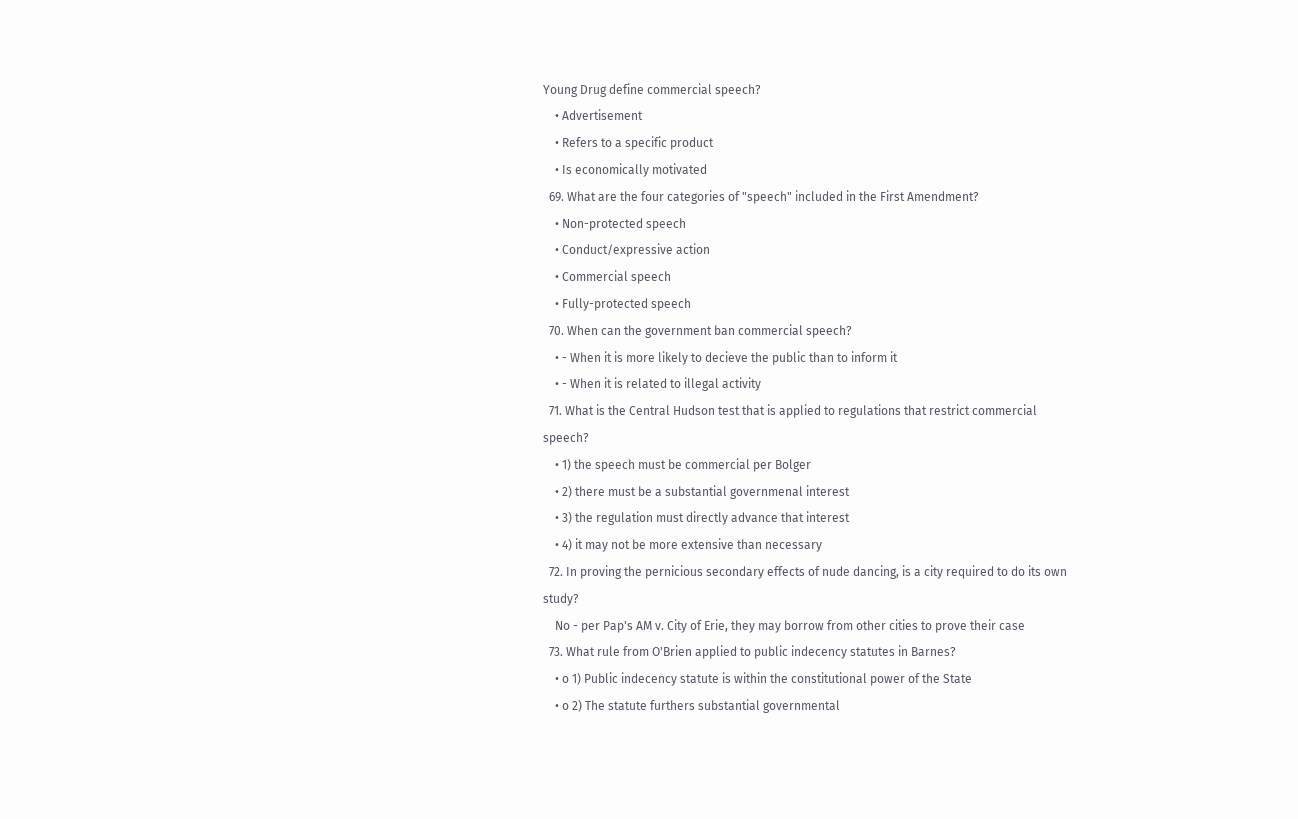Young Drug define commercial speech?
    • Advertisement
    • Refers to a specific product
    • Is economically motivated
  69. What are the four categories of "speech" included in the First Amendment?
    • Non-protected speech
    • Conduct/expressive action
    • Commercial speech
    • Fully-protected speech
  70. When can the government ban commercial speech?
    • - When it is more likely to decieve the public than to inform it
    • - When it is related to illegal activity
  71. What is the Central Hudson test that is applied to regulations that restrict commercial speech?
    • 1) the speech must be commercial per Bolger
    • 2) there must be a substantial governmenal interest
    • 3) the regulation must directly advance that interest
    • 4) it may not be more extensive than necessary
  72. In proving the pernicious secondary effects of nude dancing, is a city required to do its own study?
    No - per Pap's AM v. City of Erie, they may borrow from other cities to prove their case
  73. What rule from O'Brien applied to public indecency statutes in Barnes?
    • o 1) Public indecency statute is within the constitutional power of the State
    • o 2) The statute furthers substantial governmental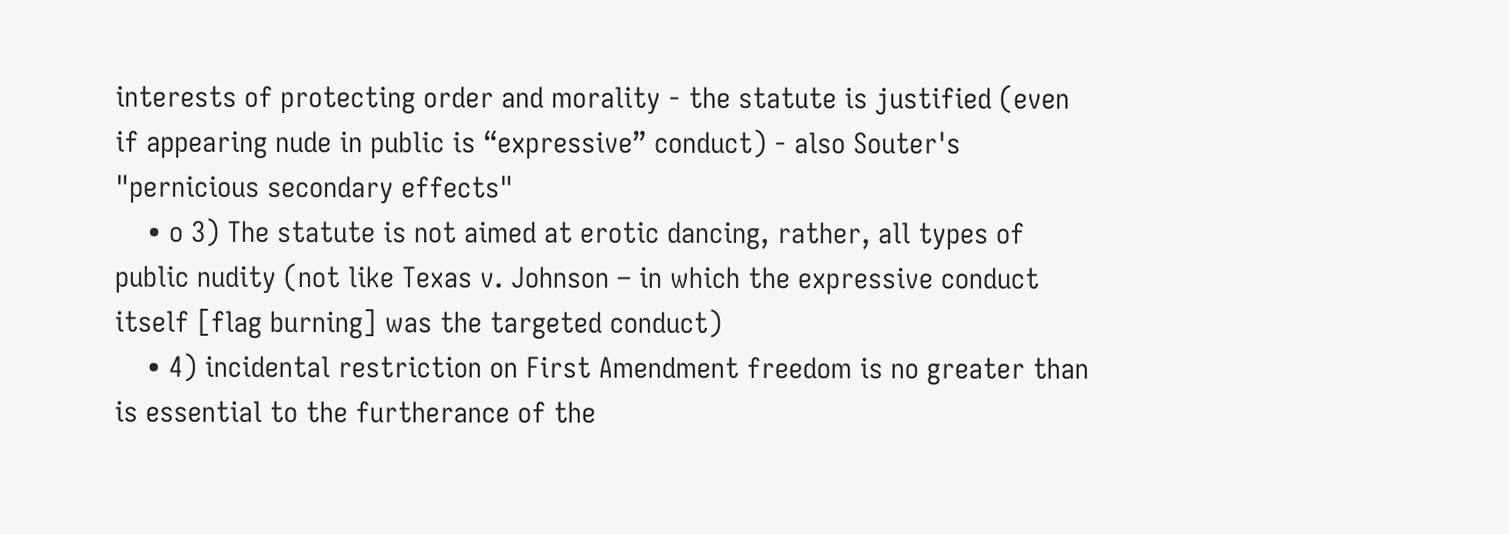interests of protecting order and morality - the statute is justified (even if appearing nude in public is “expressive” conduct) - also Souter's "pernicious secondary effects"
    • o 3) The statute is not aimed at erotic dancing, rather, all types of public nudity (not like Texas v. Johnson – in which the expressive conduct itself [flag burning] was the targeted conduct)
    • 4) incidental restriction on First Amendment freedom is no greater than is essential to the furtherance of the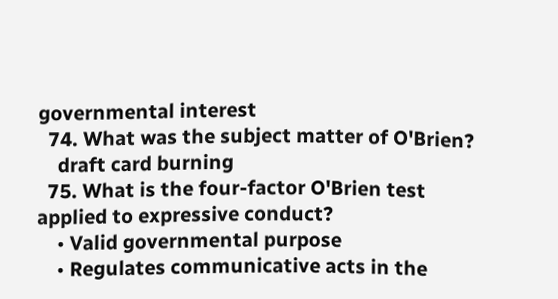governmental interest
  74. What was the subject matter of O'Brien?
    draft card burning
  75. What is the four-factor O'Brien test applied to expressive conduct?
    • Valid governmental purpose
    • Regulates communicative acts in the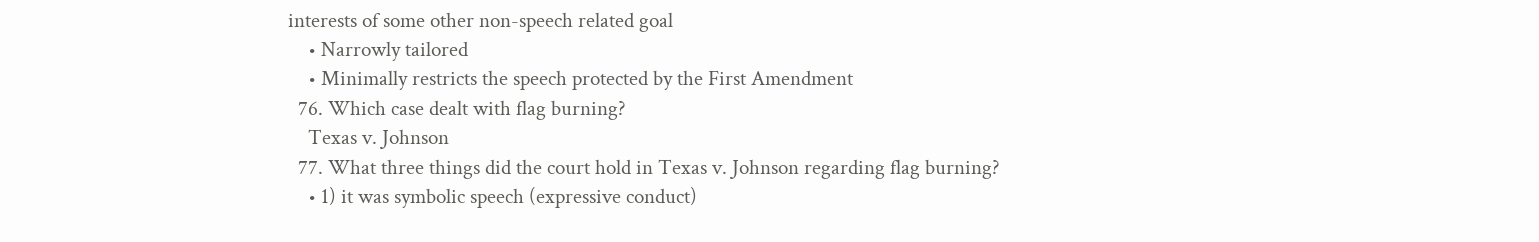interests of some other non-speech related goal
    • Narrowly tailored
    • Minimally restricts the speech protected by the First Amendment
  76. Which case dealt with flag burning?
    Texas v. Johnson
  77. What three things did the court hold in Texas v. Johnson regarding flag burning?
    • 1) it was symbolic speech (expressive conduct)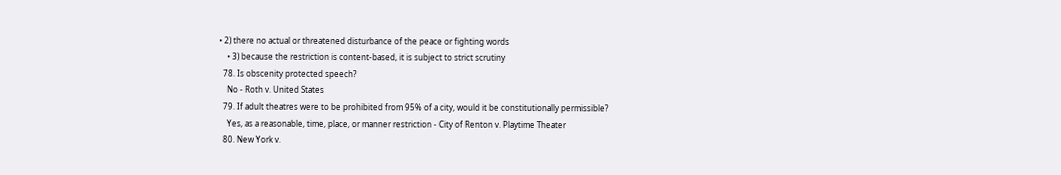• 2) there no actual or threatened disturbance of the peace or fighting words
    • 3) because the restriction is content-based, it is subject to strict scrutiny
  78. Is obscenity protected speech?
    No - Roth v. United States
  79. If adult theatres were to be prohibited from 95% of a city, would it be constitutionally permissible?
    Yes, as a reasonable, time, place, or manner restriction - City of Renton v. Playtime Theater
  80. New York v.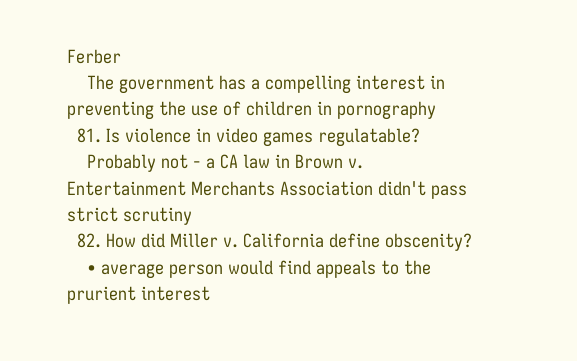Ferber
    The government has a compelling interest in preventing the use of children in pornography
  81. Is violence in video games regulatable?
    Probably not - a CA law in Brown v. Entertainment Merchants Association didn't pass strict scrutiny
  82. How did Miller v. California define obscenity?
    • average person would find appeals to the prurient interest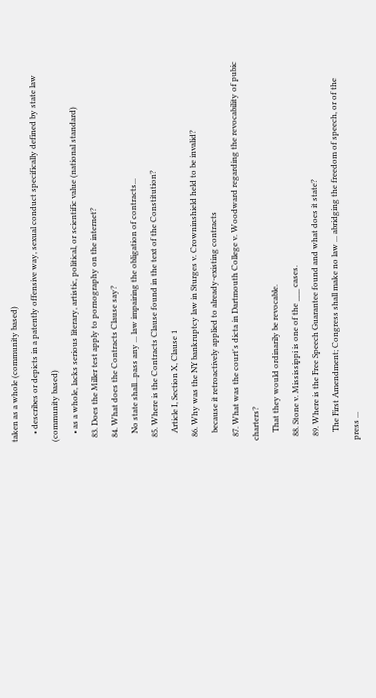taken as a whole (community based)
    • describes or depicts in a patently offensive way, sexual conduct specifically defined by state law (community based)
    • as a whole, lacks serious literary, artistic, political, or scientific value (national standard)
  83. Does the Miller test apply to pornography on the internet?
  84. What does the Contracts Clause say?
    No state shall...pass any ... law impairing the obligation of contracts...
  85. Where is the Contracts Clause found in the text of the Constitution?
    Article I, Section X, Clause 1
  86. Why was the NY bankruptcy law in Sturges v. Crowninshield held to be invalid?
    because it retroactively applied to already-existing contracts
  87. What was the court's dicta in Dartmouth College v. Woodward regarding the revocability of pubic charters?
    That they would ordinarily be revocable.
  88. Stone v. Mississippi is one of the ___ cases.
  89. Where is the Free Speech Guarantee found and what does it state?
    The First Amendment; Congress shall make no law ... abridging the freedom of speech, or of the press ...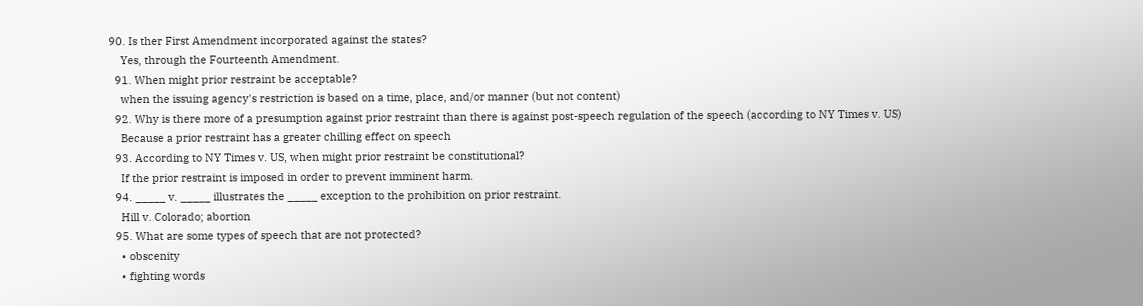90. Is ther First Amendment incorporated against the states?
    Yes, through the Fourteenth Amendment.
  91. When might prior restraint be acceptable?
    when the issuing agency's restriction is based on a time, place, and/or manner (but not content)
  92. Why is there more of a presumption against prior restraint than there is against post-speech regulation of the speech (according to NY Times v. US)
    Because a prior restraint has a greater chilling effect on speech
  93. According to NY Times v. US, when might prior restraint be constitutional?
    If the prior restraint is imposed in order to prevent imminent harm.
  94. _____ v. _____ illustrates the _____ exception to the prohibition on prior restraint.
    Hill v. Colorado; abortion
  95. What are some types of speech that are not protected?
    • obscenity
    • fighting words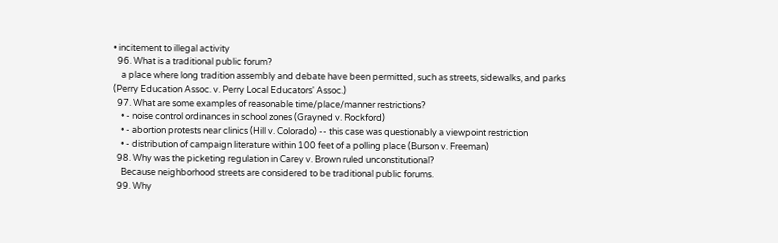• incitement to illegal activity
  96. What is a traditional public forum?
    a place where long tradition assembly and debate have been permitted, such as streets, sidewalks, and parks (Perry Education Assoc. v. Perry Local Educators' Assoc.)
  97. What are some examples of reasonable time/place/manner restrictions?
    • - noise control ordinances in school zones (Grayned v. Rockford)
    • - abortion protests near clinics (Hill v. Colorado) -- this case was questionably a viewpoint restriction
    • - distribution of campaign literature within 100 feet of a polling place (Burson v. Freeman)
  98. Why was the picketing regulation in Carey v. Brown ruled unconstitutional?
    Because neighborhood streets are considered to be traditional public forums.
  99. Why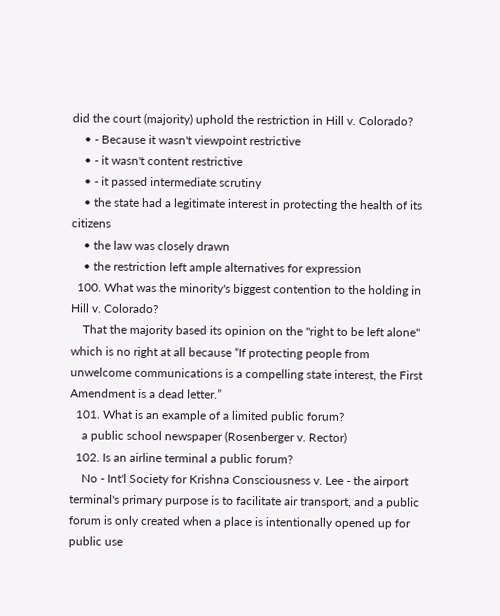did the court (majority) uphold the restriction in Hill v. Colorado?
    • - Because it wasn't viewpoint restrictive
    • - it wasn't content restrictive
    • - it passed intermediate scrutiny
    • the state had a legitimate interest in protecting the health of its citizens
    • the law was closely drawn
    • the restriction left ample alternatives for expression
  100. What was the minority's biggest contention to the holding in Hill v. Colorado?
    That the majority based its opinion on the "right to be left alone" which is no right at all because “If protecting people from unwelcome communications is a compelling state interest, the First Amendment is a dead letter.”
  101. What is an example of a limited public forum?
    a public school newspaper (Rosenberger v. Rector)
  102. Is an airline terminal a public forum?
    No - Int'l Society for Krishna Consciousness v. Lee - the airport terminal's primary purpose is to facilitate air transport, and a public forum is only created when a place is intentionally opened up for public use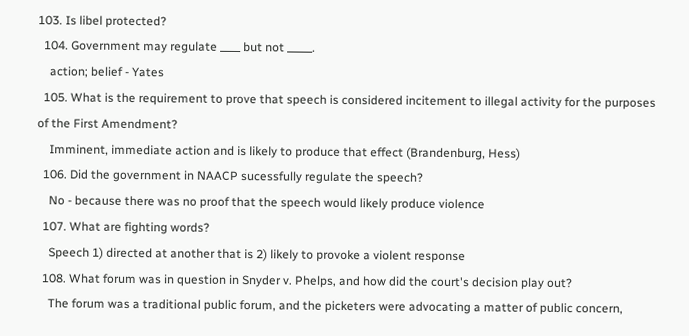103. Is libel protected?
  104. Government may regulate ____ but not _____.
    action; belief - Yates
  105. What is the requirement to prove that speech is considered incitement to illegal activity for the purposes of the First Amendment?
    Imminent, immediate action and is likely to produce that effect (Brandenburg, Hess)
  106. Did the government in NAACP sucessfully regulate the speech?
    No - because there was no proof that the speech would likely produce violence
  107. What are fighting words?
    Speech 1) directed at another that is 2) likely to provoke a violent response
  108. What forum was in question in Snyder v. Phelps, and how did the court's decision play out?
    The forum was a traditional public forum, and the picketers were advocating a matter of public concern,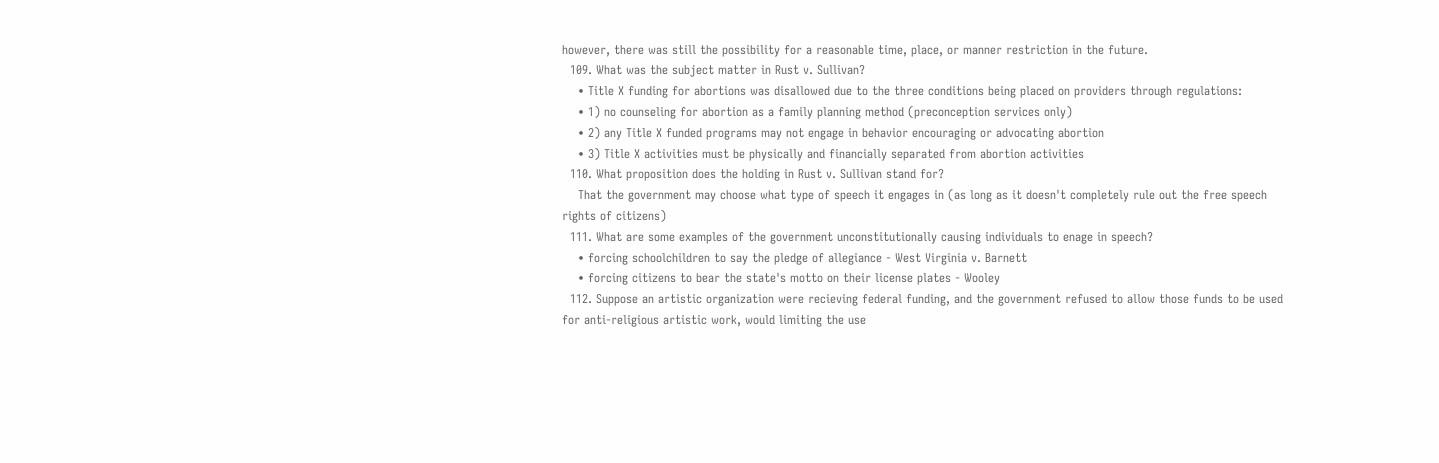however, there was still the possibility for a reasonable time, place, or manner restriction in the future.
  109. What was the subject matter in Rust v. Sullivan?
    • Title X funding for abortions was disallowed due to the three conditions being placed on providers through regulations:
    • 1) no counseling for abortion as a family planning method (preconception services only)
    • 2) any Title X funded programs may not engage in behavior encouraging or advocating abortion
    • 3) Title X activities must be physically and financially separated from abortion activities
  110. What proposition does the holding in Rust v. Sullivan stand for?
    That the government may choose what type of speech it engages in (as long as it doesn't completely rule out the free speech rights of citizens)
  111. What are some examples of the government unconstitutionally causing individuals to enage in speech?
    • forcing schoolchildren to say the pledge of allegiance - West Virginia v. Barnett
    • forcing citizens to bear the state's motto on their license plates - Wooley
  112. Suppose an artistic organization were recieving federal funding, and the government refused to allow those funds to be used for anti-religious artistic work, would limiting the use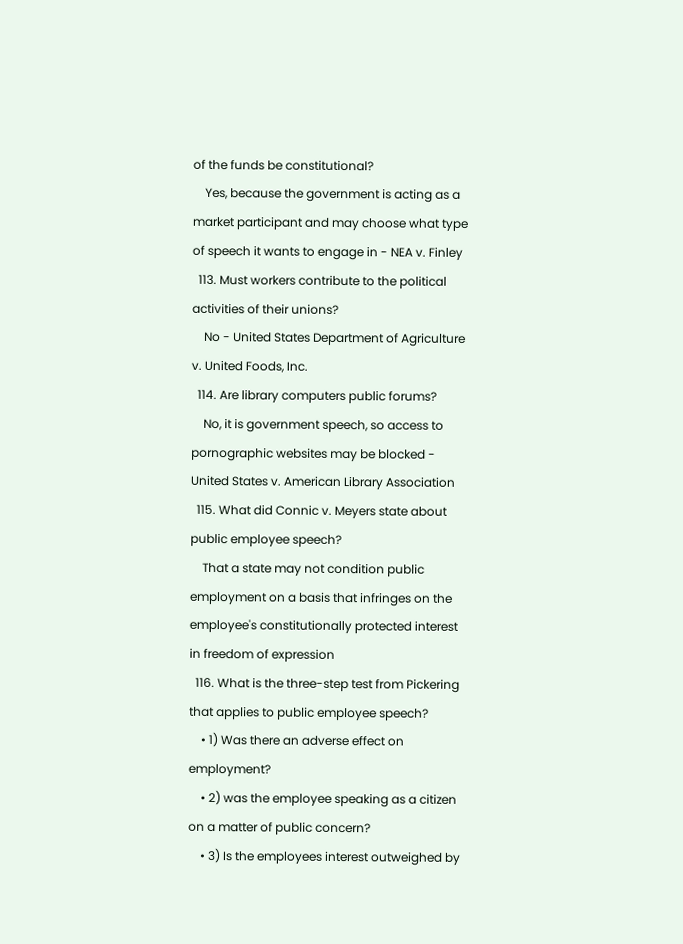of the funds be constitutional?
    Yes, because the government is acting as a market participant and may choose what type of speech it wants to engage in - NEA v. Finley
  113. Must workers contribute to the political activities of their unions?
    No - United States Department of Agriculture v. United Foods, Inc.
  114. Are library computers public forums?
    No, it is government speech, so access to pornographic websites may be blocked - United States v. American Library Association
  115. What did Connic v. Meyers state about public employee speech?
    That a state may not condition public employment on a basis that infringes on the employee's constitutionally protected interest in freedom of expression
  116. What is the three-step test from Pickering that applies to public employee speech?
    • 1) Was there an adverse effect on employment?
    • 2) was the employee speaking as a citizen on a matter of public concern?
    • 3) Is the employees interest outweighed by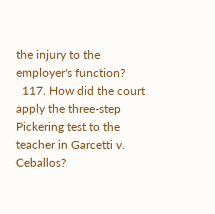the injury to the employer's function?
  117. How did the court apply the three-step Pickering test to the teacher in Garcetti v. Ceballos?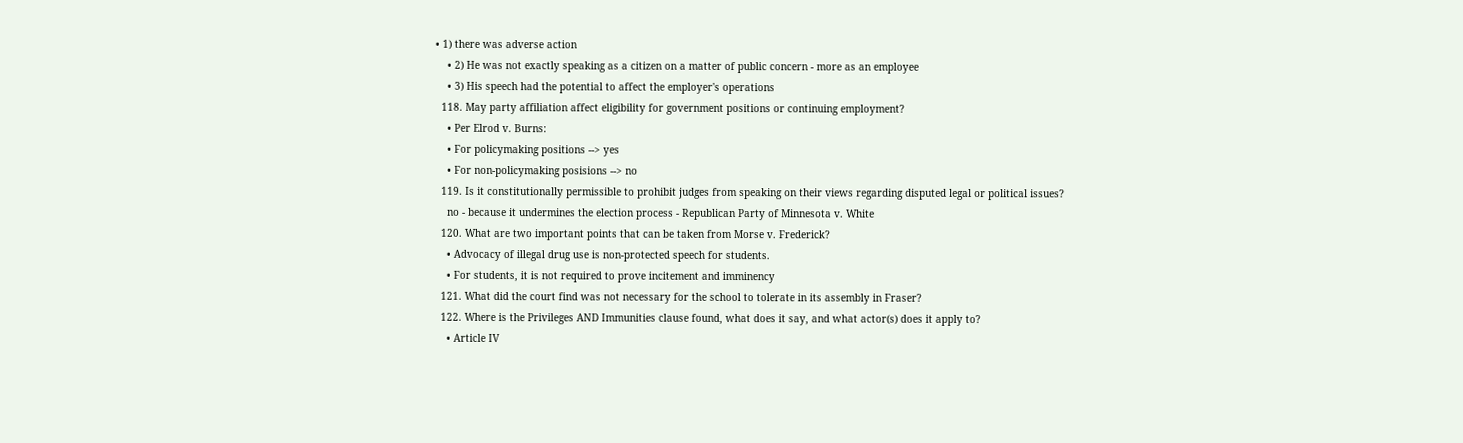• 1) there was adverse action
    • 2) He was not exactly speaking as a citizen on a matter of public concern - more as an employee
    • 3) His speech had the potential to affect the employer's operations
  118. May party affiliation affect eligibility for government positions or continuing employment?
    • Per Elrod v. Burns:
    • For policymaking positions --> yes
    • For non-policymaking posisions --> no
  119. Is it constitutionally permissible to prohibit judges from speaking on their views regarding disputed legal or political issues?
    no - because it undermines the election process - Republican Party of Minnesota v. White
  120. What are two important points that can be taken from Morse v. Frederick?
    • Advocacy of illegal drug use is non-protected speech for students.
    • For students, it is not required to prove incitement and imminency
  121. What did the court find was not necessary for the school to tolerate in its assembly in Fraser?
  122. Where is the Privileges AND Immunities clause found, what does it say, and what actor(s) does it apply to?
    • Article IV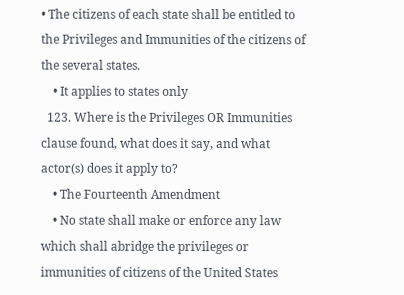• The citizens of each state shall be entitled to the Privileges and Immunities of the citizens of the several states.
    • It applies to states only
  123. Where is the Privileges OR Immunities clause found, what does it say, and what actor(s) does it apply to?
    • The Fourteenth Amendment
    • No state shall make or enforce any law which shall abridge the privileges or immunities of citizens of the United States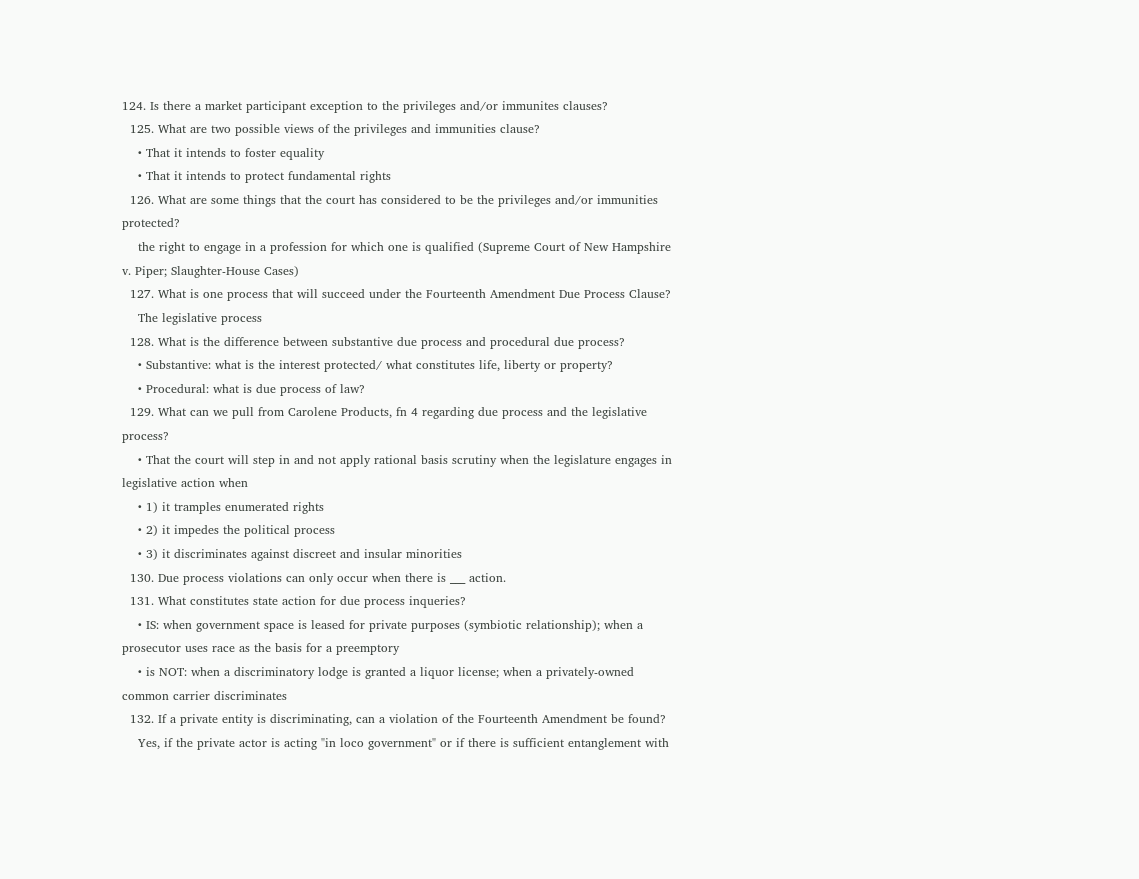124. Is there a market participant exception to the privileges and/or immunites clauses?
  125. What are two possible views of the privileges and immunities clause?
    • That it intends to foster equality
    • That it intends to protect fundamental rights
  126. What are some things that the court has considered to be the privileges and/or immunities protected?
    the right to engage in a profession for which one is qualified (Supreme Court of New Hampshire v. Piper; Slaughter-House Cases)
  127. What is one process that will succeed under the Fourteenth Amendment Due Process Clause?
    The legislative process
  128. What is the difference between substantive due process and procedural due process?
    • Substantive: what is the interest protected/ what constitutes life, liberty or property?
    • Procedural: what is due process of law?
  129. What can we pull from Carolene Products, fn 4 regarding due process and the legislative process?
    • That the court will step in and not apply rational basis scrutiny when the legislature engages in legislative action when
    • 1) it tramples enumerated rights
    • 2) it impedes the political process
    • 3) it discriminates against discreet and insular minorities
  130. Due process violations can only occur when there is ___ action.
  131. What constitutes state action for due process inqueries?
    • IS: when government space is leased for private purposes (symbiotic relationship); when a prosecutor uses race as the basis for a preemptory
    • is NOT: when a discriminatory lodge is granted a liquor license; when a privately-owned common carrier discriminates
  132. If a private entity is discriminating, can a violation of the Fourteenth Amendment be found?
    Yes, if the private actor is acting "in loco government" or if there is sufficient entanglement with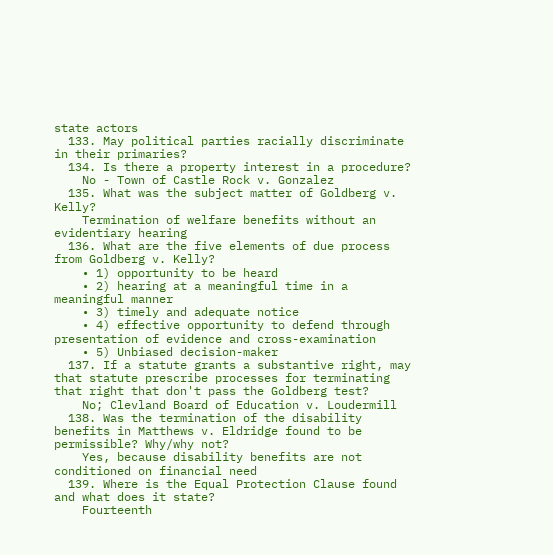state actors
  133. May political parties racially discriminate in their primaries?
  134. Is there a property interest in a procedure?
    No - Town of Castle Rock v. Gonzalez
  135. What was the subject matter of Goldberg v. Kelly?
    Termination of welfare benefits without an evidentiary hearing
  136. What are the five elements of due process from Goldberg v. Kelly?
    • 1) opportunity to be heard
    • 2) hearing at a meaningful time in a meaningful manner
    • 3) timely and adequate notice
    • 4) effective opportunity to defend through presentation of evidence and cross-examination
    • 5) Unbiased decision-maker
  137. If a statute grants a substantive right, may that statute prescribe processes for terminating that right that don't pass the Goldberg test?
    No; Clevland Board of Education v. Loudermill
  138. Was the termination of the disability benefits in Matthews v. Eldridge found to be permissible? Why/why not?
    Yes, because disability benefits are not conditioned on financial need
  139. Where is the Equal Protection Clause found and what does it state?
    Fourteenth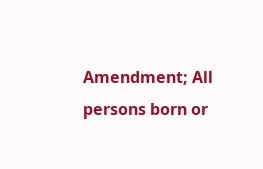Amendment; All persons born or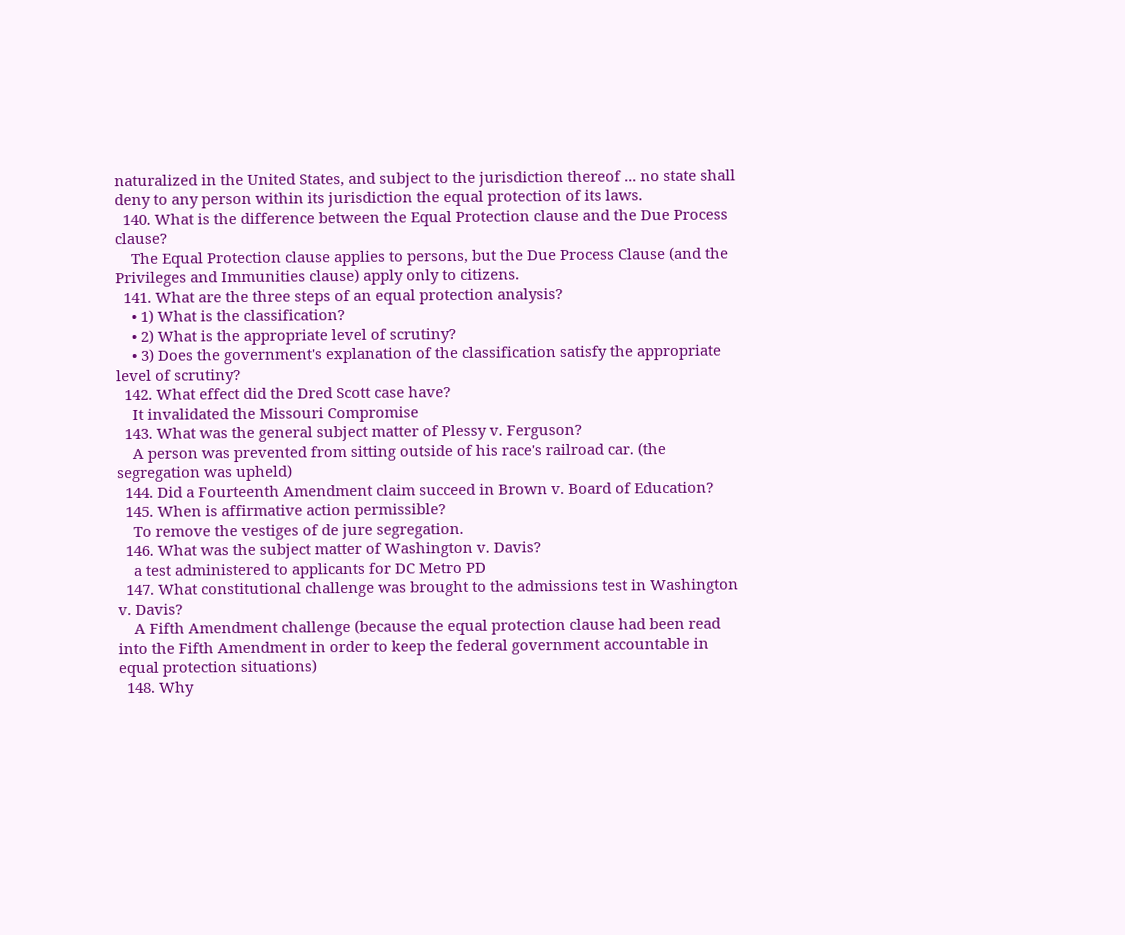naturalized in the United States, and subject to the jurisdiction thereof ... no state shall deny to any person within its jurisdiction the equal protection of its laws.
  140. What is the difference between the Equal Protection clause and the Due Process clause?
    The Equal Protection clause applies to persons, but the Due Process Clause (and the Privileges and Immunities clause) apply only to citizens.
  141. What are the three steps of an equal protection analysis?
    • 1) What is the classification?
    • 2) What is the appropriate level of scrutiny?
    • 3) Does the government's explanation of the classification satisfy the appropriate level of scrutiny?
  142. What effect did the Dred Scott case have?
    It invalidated the Missouri Compromise
  143. What was the general subject matter of Plessy v. Ferguson?
    A person was prevented from sitting outside of his race's railroad car. (the segregation was upheld)
  144. Did a Fourteenth Amendment claim succeed in Brown v. Board of Education?
  145. When is affirmative action permissible?
    To remove the vestiges of de jure segregation.
  146. What was the subject matter of Washington v. Davis?
    a test administered to applicants for DC Metro PD
  147. What constitutional challenge was brought to the admissions test in Washington v. Davis?
    A Fifth Amendment challenge (because the equal protection clause had been read into the Fifth Amendment in order to keep the federal government accountable in equal protection situations)
  148. Why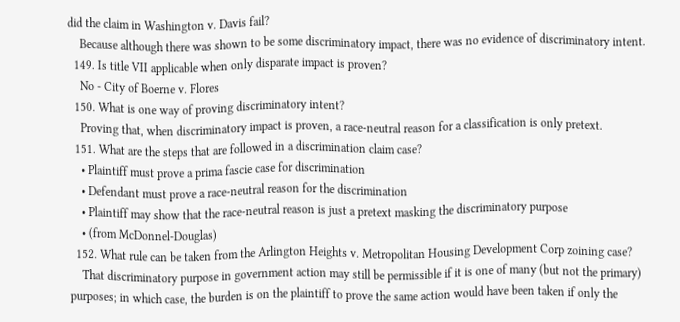did the claim in Washington v. Davis fail?
    Because although there was shown to be some discriminatory impact, there was no evidence of discriminatory intent.
  149. Is title VII applicable when only disparate impact is proven?
    No - City of Boerne v. Flores
  150. What is one way of proving discriminatory intent?
    Proving that, when discriminatory impact is proven, a race-neutral reason for a classification is only pretext.
  151. What are the steps that are followed in a discrimination claim case?
    • Plaintiff must prove a prima fascie case for discrimination
    • Defendant must prove a race-neutral reason for the discrimination
    • Plaintiff may show that the race-neutral reason is just a pretext masking the discriminatory purpose
    • (from McDonnel-Douglas)
  152. What rule can be taken from the Arlington Heights v. Metropolitan Housing Development Corp zoining case?
    That discriminatory purpose in government action may still be permissible if it is one of many (but not the primary) purposes; in which case, the burden is on the plaintiff to prove the same action would have been taken if only the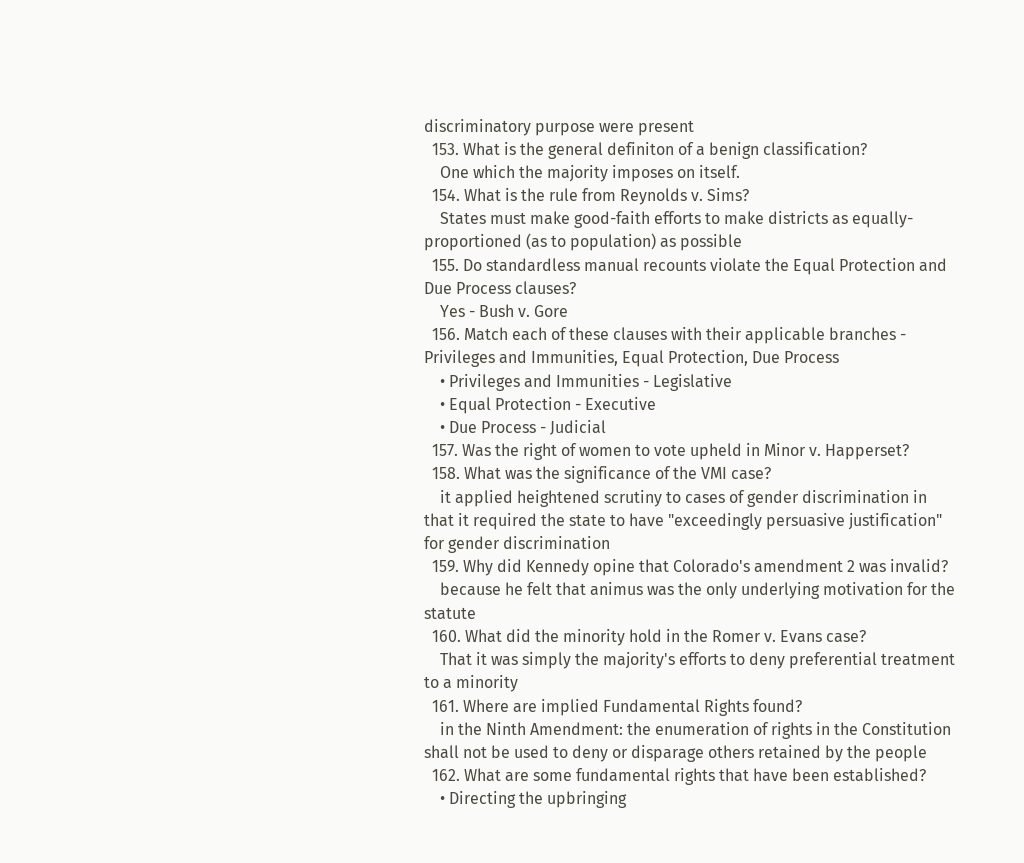discriminatory purpose were present
  153. What is the general definiton of a benign classification?
    One which the majority imposes on itself.
  154. What is the rule from Reynolds v. Sims?
    States must make good-faith efforts to make districts as equally-proportioned (as to population) as possible
  155. Do standardless manual recounts violate the Equal Protection and Due Process clauses?
    Yes - Bush v. Gore
  156. Match each of these clauses with their applicable branches - Privileges and Immunities, Equal Protection, Due Process
    • Privileges and Immunities - Legislative
    • Equal Protection - Executive
    • Due Process - Judicial
  157. Was the right of women to vote upheld in Minor v. Happerset?
  158. What was the significance of the VMI case?
    it applied heightened scrutiny to cases of gender discrimination in that it required the state to have "exceedingly persuasive justification" for gender discrimination
  159. Why did Kennedy opine that Colorado's amendment 2 was invalid?
    because he felt that animus was the only underlying motivation for the statute
  160. What did the minority hold in the Romer v. Evans case?
    That it was simply the majority's efforts to deny preferential treatment to a minority
  161. Where are implied Fundamental Rights found?
    in the Ninth Amendment: the enumeration of rights in the Constitution shall not be used to deny or disparage others retained by the people
  162. What are some fundamental rights that have been established?
    • Directing the upbringing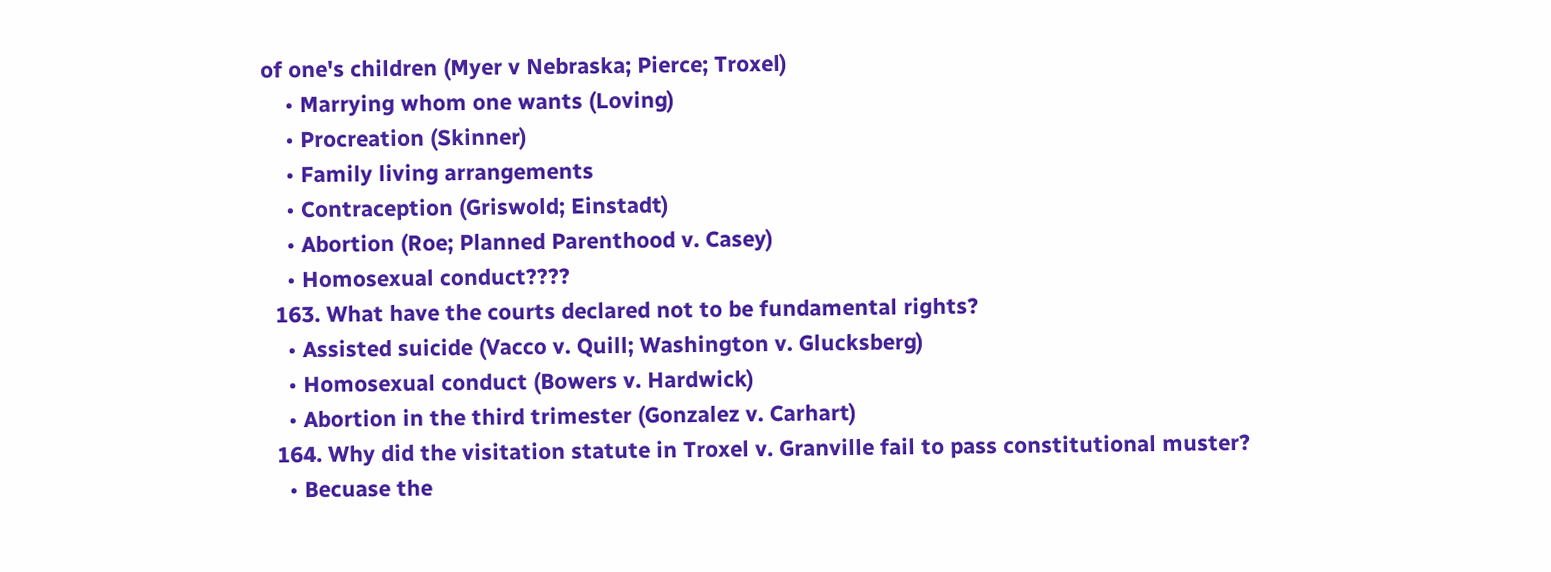of one's children (Myer v Nebraska; Pierce; Troxel)
    • Marrying whom one wants (Loving)
    • Procreation (Skinner)
    • Family living arrangements
    • Contraception (Griswold; Einstadt)
    • Abortion (Roe; Planned Parenthood v. Casey)
    • Homosexual conduct????
  163. What have the courts declared not to be fundamental rights?
    • Assisted suicide (Vacco v. Quill; Washington v. Glucksberg)
    • Homosexual conduct (Bowers v. Hardwick)
    • Abortion in the third trimester (Gonzalez v. Carhart)
  164. Why did the visitation statute in Troxel v. Granville fail to pass constitutional muster?
    • Becuase the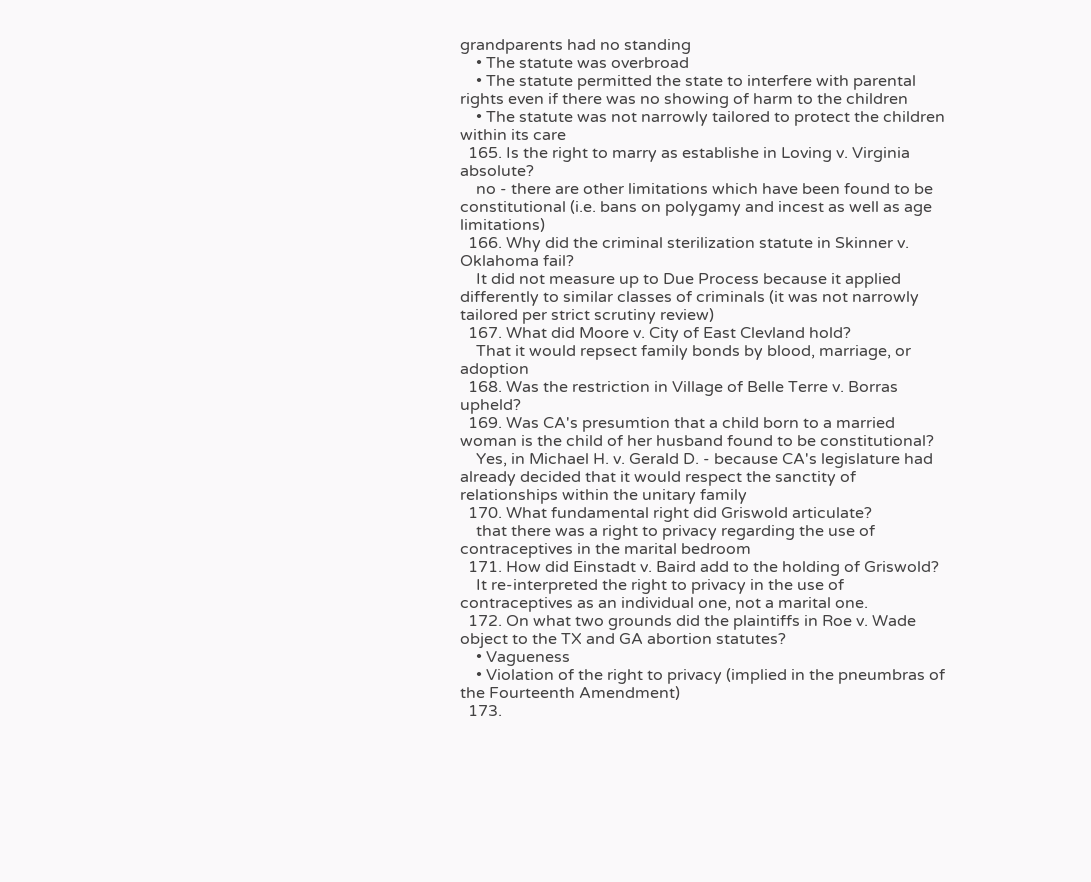grandparents had no standing
    • The statute was overbroad
    • The statute permitted the state to interfere with parental rights even if there was no showing of harm to the children
    • The statute was not narrowly tailored to protect the children within its care
  165. Is the right to marry as establishe in Loving v. Virginia absolute?
    no - there are other limitations which have been found to be constitutional (i.e. bans on polygamy and incest as well as age limitations)
  166. Why did the criminal sterilization statute in Skinner v. Oklahoma fail?
    It did not measure up to Due Process because it applied differently to similar classes of criminals (it was not narrowly tailored per strict scrutiny review)
  167. What did Moore v. City of East Clevland hold?
    That it would repsect family bonds by blood, marriage, or adoption
  168. Was the restriction in Village of Belle Terre v. Borras upheld?
  169. Was CA's presumtion that a child born to a married woman is the child of her husband found to be constitutional?
    Yes, in Michael H. v. Gerald D. - because CA's legislature had already decided that it would respect the sanctity of relationships within the unitary family
  170. What fundamental right did Griswold articulate?
    that there was a right to privacy regarding the use of contraceptives in the marital bedroom
  171. How did Einstadt v. Baird add to the holding of Griswold?
    It re-interpreted the right to privacy in the use of contraceptives as an individual one, not a marital one.
  172. On what two grounds did the plaintiffs in Roe v. Wade object to the TX and GA abortion statutes?
    • Vagueness
    • Violation of the right to privacy (implied in the pneumbras of the Fourteenth Amendment)
  173.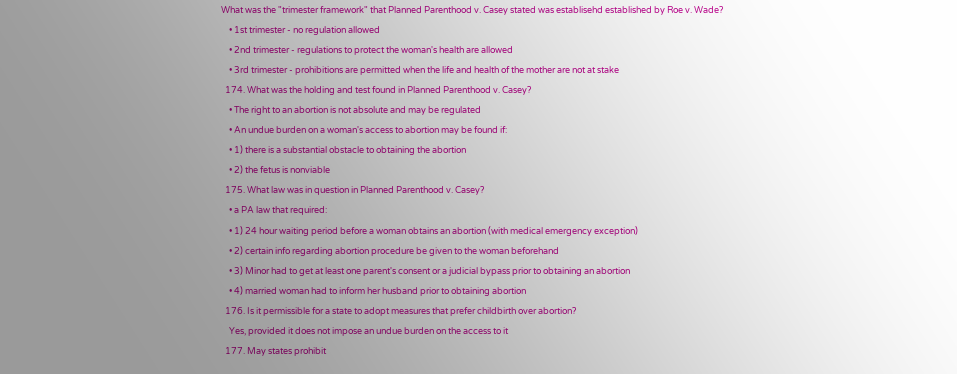What was the "trimester framework" that Planned Parenthood v. Casey stated was establisehd established by Roe v. Wade?
    • 1st trimester - no regulation allowed
    • 2nd trimester - regulations to protect the woman's health are allowed
    • 3rd trimester - prohibitions are permitted when the life and health of the mother are not at stake
  174. What was the holding and test found in Planned Parenthood v. Casey?
    • The right to an abortion is not absolute and may be regulated
    • An undue burden on a woman's access to abortion may be found if:
    • 1) there is a substantial obstacle to obtaining the abortion
    • 2) the fetus is nonviable
  175. What law was in question in Planned Parenthood v. Casey?
    • a PA law that required:
    • 1) 24 hour waiting period before a woman obtains an abortion (with medical emergency exception)
    • 2) certain info regarding abortion procedure be given to the woman beforehand
    • 3) Minor had to get at least one parent's consent or a judicial bypass prior to obtaining an abortion
    • 4) married woman had to inform her husband prior to obtaining abortion
  176. Is it permissible for a state to adopt measures that prefer childbirth over abortion?
    Yes, provided it does not impose an undue burden on the access to it
  177. May states prohibit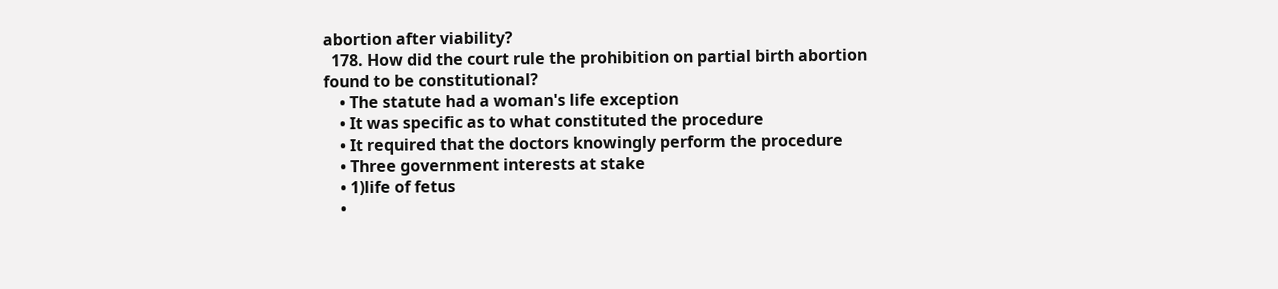abortion after viability?
  178. How did the court rule the prohibition on partial birth abortion found to be constitutional?
    • The statute had a woman's life exception
    • It was specific as to what constituted the procedure
    • It required that the doctors knowingly perform the procedure
    • Three government interests at stake
    • 1)life of fetus
    •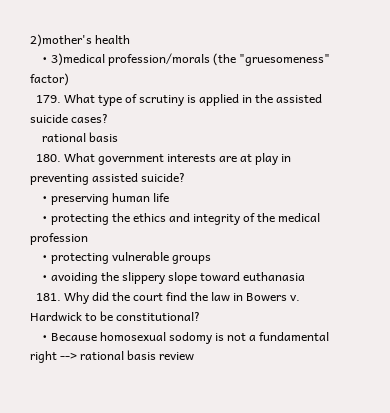2)mother's health
    • 3)medical profession/morals (the "gruesomeness" factor)
  179. What type of scrutiny is applied in the assisted suicide cases?
    rational basis
  180. What government interests are at play in preventing assisted suicide?
    • preserving human life
    • protecting the ethics and integrity of the medical profession
    • protecting vulnerable groups
    • avoiding the slippery slope toward euthanasia
  181. Why did the court find the law in Bowers v. Hardwick to be constitutional?
    • Because homosexual sodomy is not a fundamental right --> rational basis review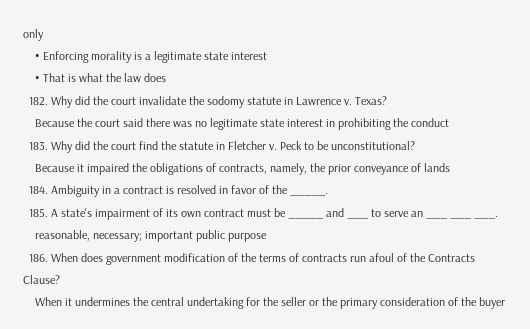only
    • Enforcing morality is a legitimate state interest
    • That is what the law does
  182. Why did the court invalidate the sodomy statute in Lawrence v. Texas?
    Because the court said there was no legitimate state interest in prohibiting the conduct
  183. Why did the court find the statute in Fletcher v. Peck to be unconstitutional?
    Because it impaired the obligations of contracts, namely, the prior conveyance of lands
  184. Ambiguity in a contract is resolved in favor of the _____.
  185. A state's impairment of its own contract must be _____ and ___ to serve an ___ ___ ___.
    reasonable, necessary; important public purpose
  186. When does government modification of the terms of contracts run afoul of the Contracts Clause?
    When it undermines the central undertaking for the seller or the primary consideration of the buyer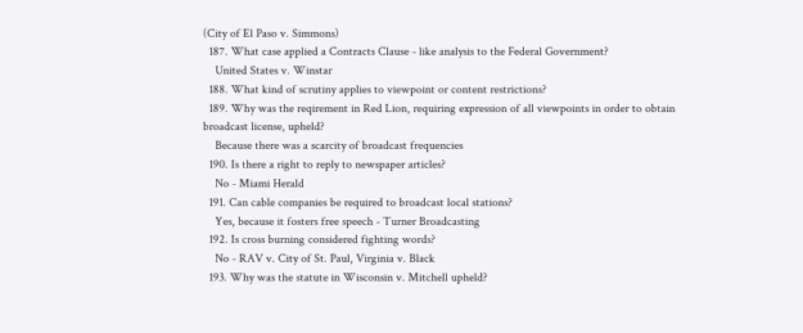(City of El Paso v. Simmons)
  187. What case applied a Contracts Clause - like analysis to the Federal Government?
    United States v. Winstar
  188. What kind of scrutiny applies to viewpoint or content restrictions?
  189. Why was the reqirement in Red Lion, requiring expression of all viewpoints in order to obtain broadcast license, upheld?
    Because there was a scarcity of broadcast frequencies
  190. Is there a right to reply to newspaper articles?
    No - Miami Herald
  191. Can cable companies be required to broadcast local stations?
    Yes, because it fosters free speech - Turner Broadcasting
  192. Is cross burning considered fighting words?
    No - RAV v. City of St. Paul, Virginia v. Black
  193. Why was the statute in Wisconsin v. Mitchell upheld?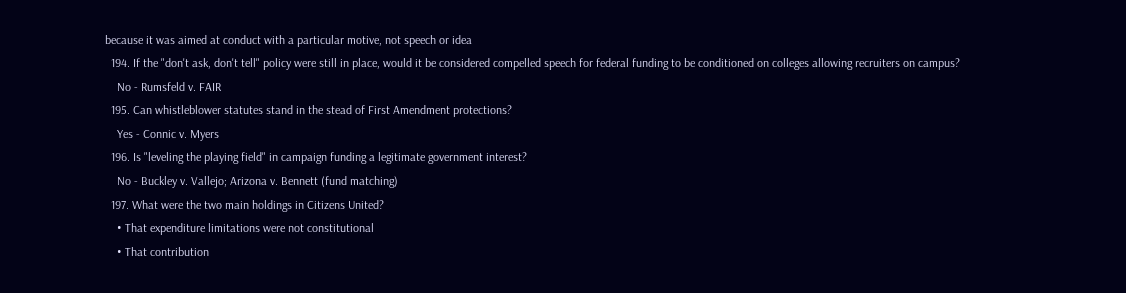because it was aimed at conduct with a particular motive, not speech or idea
  194. If the "don't ask, don't tell" policy were still in place, would it be considered compelled speech for federal funding to be conditioned on colleges allowing recruiters on campus?
    No - Rumsfeld v. FAIR
  195. Can whistleblower statutes stand in the stead of First Amendment protections?
    Yes - Connic v. Myers
  196. Is "leveling the playing field" in campaign funding a legitimate government interest?
    No - Buckley v. Vallejo; Arizona v. Bennett (fund matching)
  197. What were the two main holdings in Citizens United?
    • That expenditure limitations were not constitutional
    • That contribution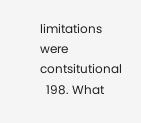limitations were contsitutional
  198. What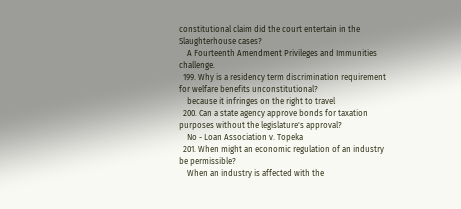constitutional claim did the court entertain in the Slaughterhouse cases?
    A Fourteenth Amendment Privileges and Immunities challenge.
  199. Why is a residency term discrimination requirement for welfare benefits unconstitutional?
    because it infringes on the right to travel
  200. Can a state agency approve bonds for taxation purposes without the legislature's approval?
    No - Loan Association v. Topeka
  201. When might an economic regulation of an industry be permissible?
    When an industry is affected with the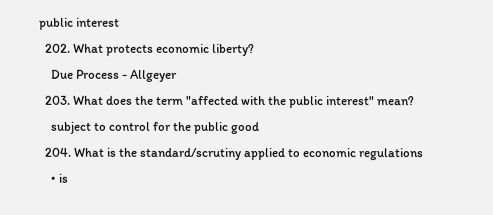public interest
  202. What protects economic liberty?
    Due Process - Allgeyer
  203. What does the term "affected with the public interest" mean?
    subject to control for the public good
  204. What is the standard/scrutiny applied to economic regulations
    • is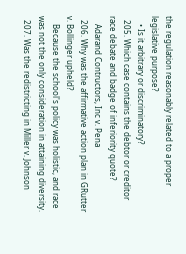the regulation reasonably related to a proper legislative purpose?
    • Is it arbitrary or discriminatory?
  205. Which case contains the debtor or creditor race debate and badge of inferiority quote?
    Adarand Contructors, Inc v. Pena
  206. Why was the affirmative action plan in GRutter v. Bollinger upheld?
    Because the school's policy was holistic, and race was not the only consideration in attaining diversity.
  207. Was the redistricting in Miller v. Johnson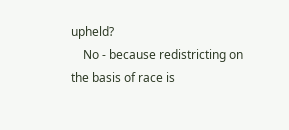upheld?
    No - because redistricting on the basis of race is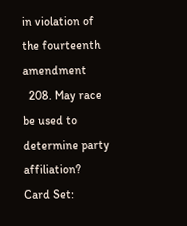in violation of the fourteenth amendment
  208. May race be used to determine party affiliation?
Card Set: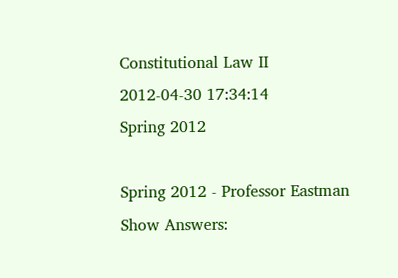Constitutional Law II
2012-04-30 17:34:14
Spring 2012

Spring 2012 - Professor Eastman
Show Answers: